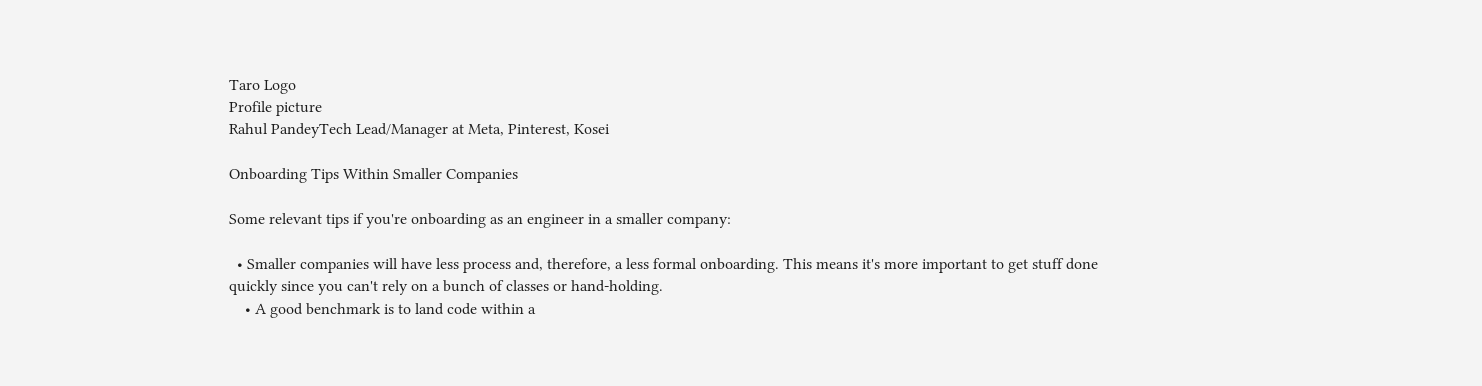Taro Logo
Profile picture
Rahul PandeyTech Lead/Manager at Meta, Pinterest, Kosei

Onboarding Tips Within Smaller Companies

Some relevant tips if you're onboarding as an engineer in a smaller company:

  • Smaller companies will have less process and, therefore, a less formal onboarding. This means it's more important to get stuff done quickly since you can't rely on a bunch of classes or hand-holding.
    • A good benchmark is to land code within a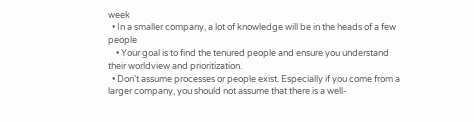week
  • In a smaller company, a lot of knowledge will be in the heads of a few people
    • Your goal is to find the tenured people and ensure you understand their worldview and prioritization.
  • Don’t assume processes or people exist. Especially if you come from a larger company, you should not assume that there is a well-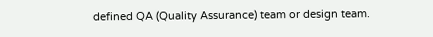defined QA (Quality Assurance) team or design team.